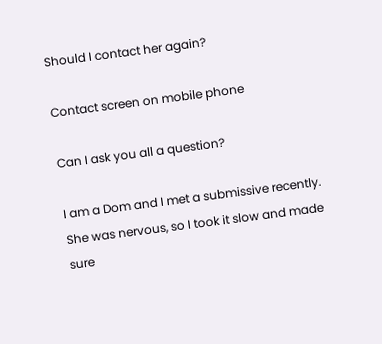Should I contact her again?

Contact screen on mobile phone

Can I ask you all a question?

I am a Dom and I met a submissive recently. She was nervous, so I took it slow and made sure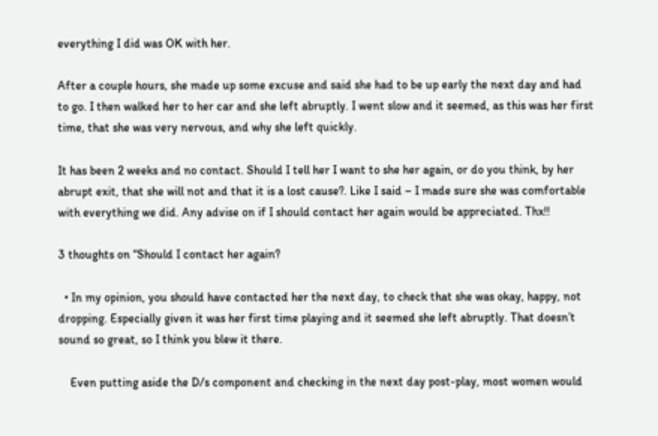everything I did was OK with her.

After a couple hours, she made up some excuse and said she had to be up early the next day and had to go. I then walked her to her car and she left abruptly. I went slow and it seemed, as this was her first time, that she was very nervous, and why she left quickly.

It has been 2 weeks and no contact. Should I tell her I want to she her again, or do you think, by her abrupt exit, that she will not and that it is a lost cause?. Like I said – I made sure she was comfortable with everything we did. Any advise on if I should contact her again would be appreciated. Thx!!

3 thoughts on “Should I contact her again?

  • In my opinion, you should have contacted her the next day, to check that she was okay, happy, not dropping. Especially given it was her first time playing and it seemed she left abruptly. That doesn’t sound so great, so I think you blew it there.

    Even putting aside the D/s component and checking in the next day post-play, most women would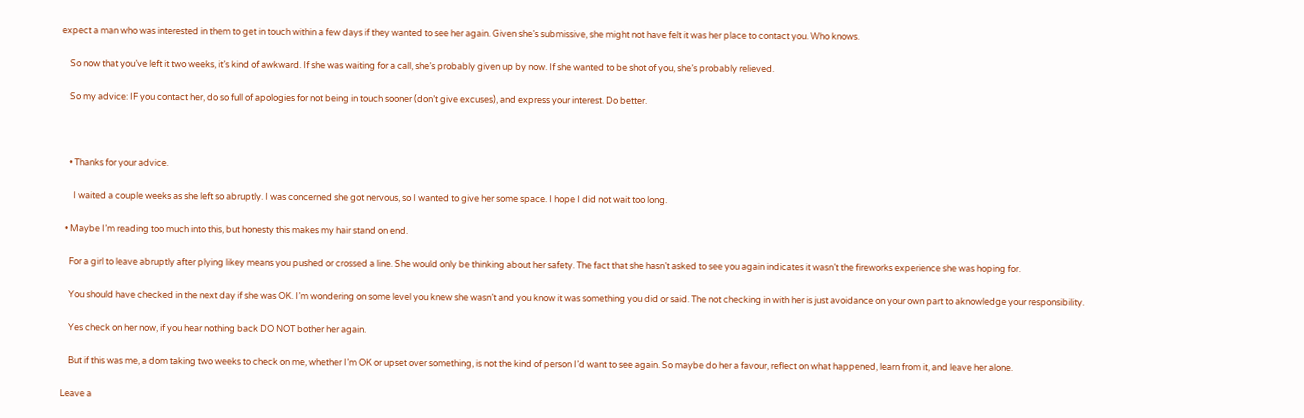expect a man who was interested in them to get in touch within a few days if they wanted to see her again. Given she’s submissive, she might not have felt it was her place to contact you. Who knows.

    So now that you’ve left it two weeks, it’s kind of awkward. If she was waiting for a call, she’s probably given up by now. If she wanted to be shot of you, she’s probably relieved.

    So my advice: IF you contact her, do so full of apologies for not being in touch sooner (don’t give excuses), and express your interest. Do better.



    • Thanks for your advice.

      I waited a couple weeks as she left so abruptly. I was concerned she got nervous, so I wanted to give her some space. I hope I did not wait too long.

  • Maybe I’m reading too much into this, but honesty this makes my hair stand on end.

    For a girl to leave abruptly after plying likey means you pushed or crossed a line. She would only be thinking about her safety. The fact that she hasn’t asked to see you again indicates it wasn’t the fireworks experience she was hoping for.

    You should have checked in the next day if she was OK. I’m wondering on some level you knew she wasn’t and you know it was something you did or said. The not checking in with her is just avoidance on your own part to aknowledge your responsibility.

    Yes check on her now, if you hear nothing back DO NOT bother her again.

    But if this was me, a dom taking two weeks to check on me, whether I’m OK or upset over something, is not the kind of person I’d want to see again. So maybe do her a favour, reflect on what happened, learn from it, and leave her alone.

Leave a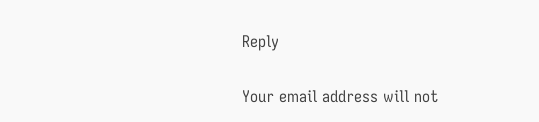Reply

Your email address will not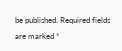be published. Required fields are marked *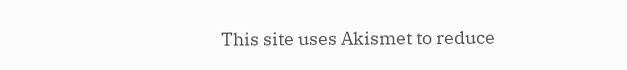This site uses Akismet to reduce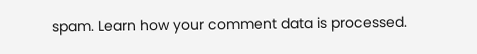spam. Learn how your comment data is processed.